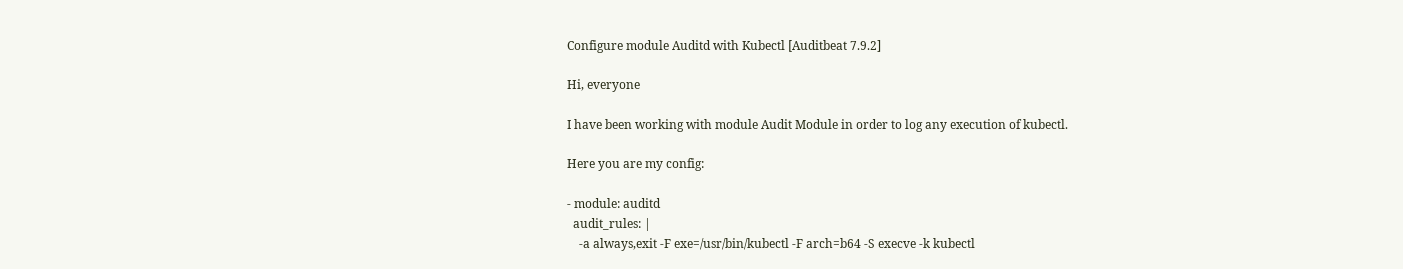Configure module Auditd with Kubectl [Auditbeat 7.9.2]

Hi, everyone

I have been working with module Audit Module in order to log any execution of kubectl.

Here you are my config:

- module: auditd
  audit_rules: |
    -a always,exit -F exe=/usr/bin/kubectl -F arch=b64 -S execve -k kubectl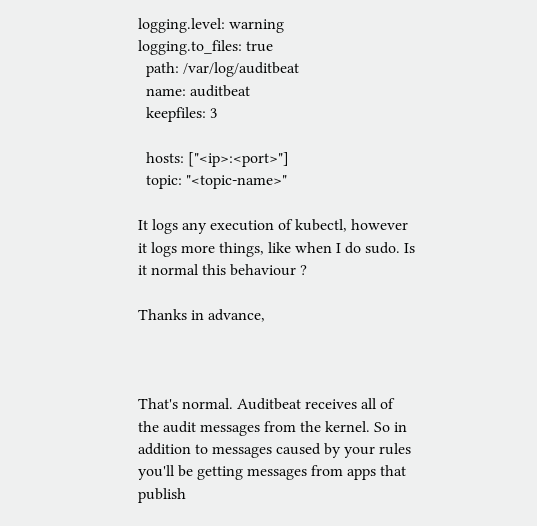logging.level: warning
logging.to_files: true
  path: /var/log/auditbeat
  name: auditbeat
  keepfiles: 3

  hosts: ["<ip>:<port>"]
  topic: "<topic-name>"

It logs any execution of kubectl, however it logs more things, like when I do sudo. Is it normal this behaviour ?

Thanks in advance,



That's normal. Auditbeat receives all of the audit messages from the kernel. So in addition to messages caused by your rules you'll be getting messages from apps that publish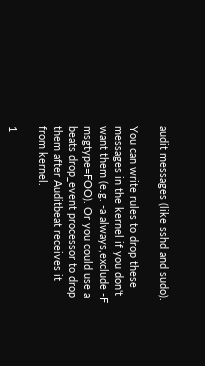audit messages (like sshd and sudo).

You can write rules to drop these messages in the kernel if you don't want them (e.g. -a always,exclude -F msgtype=FOO). Or you could use a beats drop_event processor to drop them after Auditbeat receives it from kernel.

1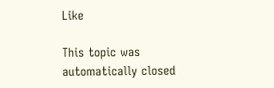Like

This topic was automatically closed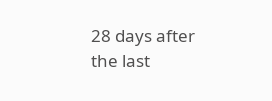28 days after the last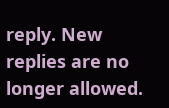reply. New replies are no longer allowed.